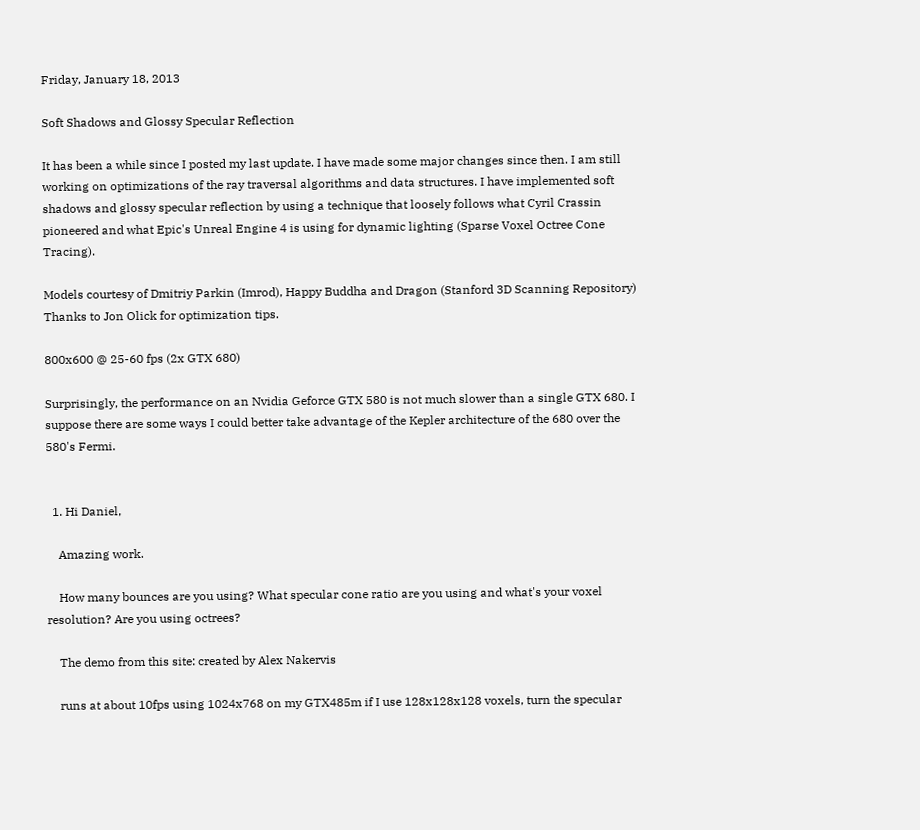Friday, January 18, 2013

Soft Shadows and Glossy Specular Reflection

It has been a while since I posted my last update. I have made some major changes since then. I am still working on optimizations of the ray traversal algorithms and data structures. I have implemented soft shadows and glossy specular reflection by using a technique that loosely follows what Cyril Crassin pioneered and what Epic's Unreal Engine 4 is using for dynamic lighting (Sparse Voxel Octree Cone Tracing).

Models courtesy of Dmitriy Parkin (Imrod), Happy Buddha and Dragon (Stanford 3D Scanning Repository)
Thanks to Jon Olick for optimization tips.

800x600 @ 25-60 fps (2x GTX 680)

Surprisingly, the performance on an Nvidia Geforce GTX 580 is not much slower than a single GTX 680. I suppose there are some ways I could better take advantage of the Kepler architecture of the 680 over the 580's Fermi.


  1. Hi Daniel,

    Amazing work.

    How many bounces are you using? What specular cone ratio are you using and what's your voxel resolution? Are you using octrees?

    The demo from this site: created by Alex Nakervis

    runs at about 10fps using 1024x768 on my GTX485m if I use 128x128x128 voxels, turn the specular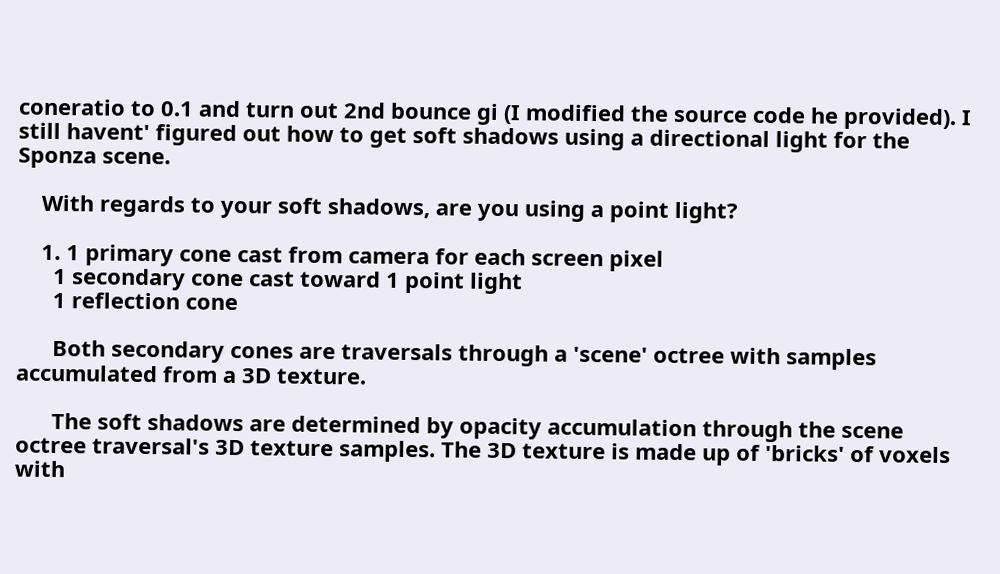coneratio to 0.1 and turn out 2nd bounce gi (I modified the source code he provided). I still havent' figured out how to get soft shadows using a directional light for the Sponza scene.

    With regards to your soft shadows, are you using a point light?

    1. 1 primary cone cast from camera for each screen pixel
      1 secondary cone cast toward 1 point light
      1 reflection cone

      Both secondary cones are traversals through a 'scene' octree with samples accumulated from a 3D texture.

      The soft shadows are determined by opacity accumulation through the scene octree traversal's 3D texture samples. The 3D texture is made up of 'bricks' of voxels with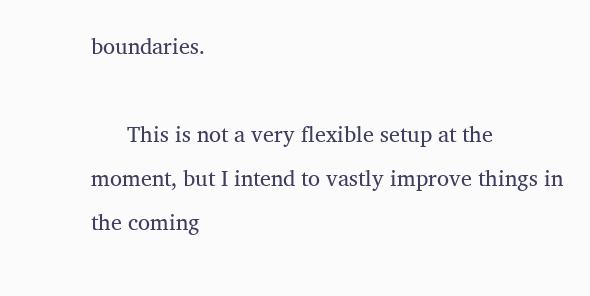boundaries.

      This is not a very flexible setup at the moment, but I intend to vastly improve things in the coming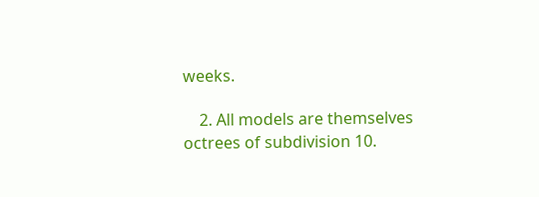weeks.

    2. All models are themselves octrees of subdivision 10.